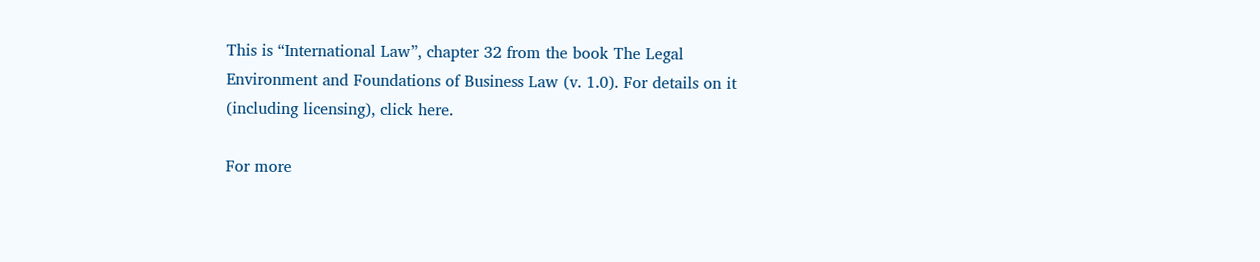This is “International Law”, chapter 32 from the book The Legal Environment and Foundations of Business Law (v. 1.0). For details on it (including licensing), click here.

For more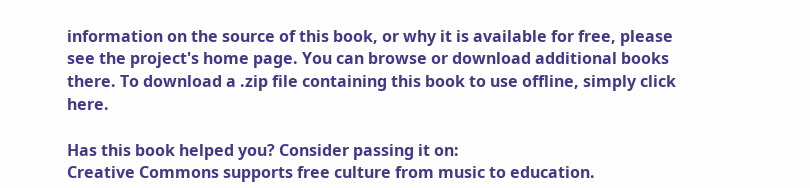information on the source of this book, or why it is available for free, please see the project's home page. You can browse or download additional books there. To download a .zip file containing this book to use offline, simply click here.

Has this book helped you? Consider passing it on:
Creative Commons supports free culture from music to education.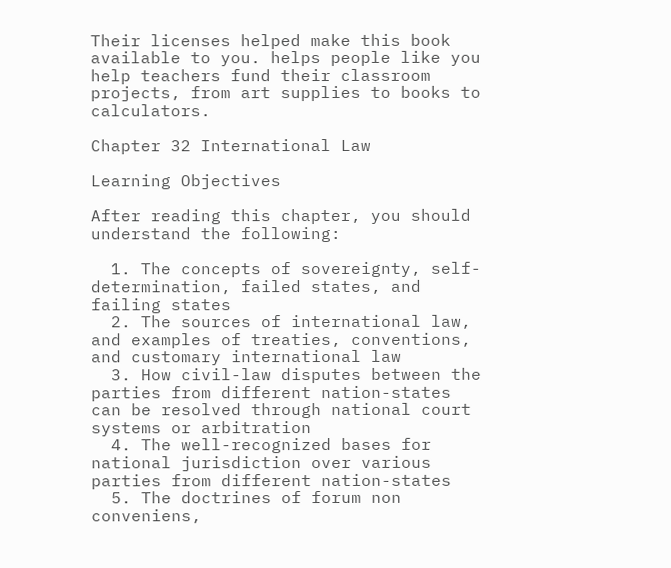Their licenses helped make this book available to you. helps people like you help teachers fund their classroom projects, from art supplies to books to calculators.

Chapter 32 International Law

Learning Objectives

After reading this chapter, you should understand the following:

  1. The concepts of sovereignty, self-determination, failed states, and failing states
  2. The sources of international law, and examples of treaties, conventions, and customary international law
  3. How civil-law disputes between the parties from different nation-states can be resolved through national court systems or arbitration
  4. The well-recognized bases for national jurisdiction over various parties from different nation-states
  5. The doctrines of forum non conveniens,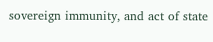sovereign immunity, and act of state